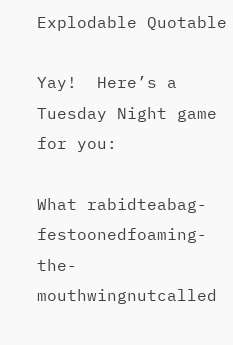Explodable Quotable

Yay!  Here’s a Tuesday Night game for you:

What rabidteabag-festoonedfoaming-the-mouthwingnutcalled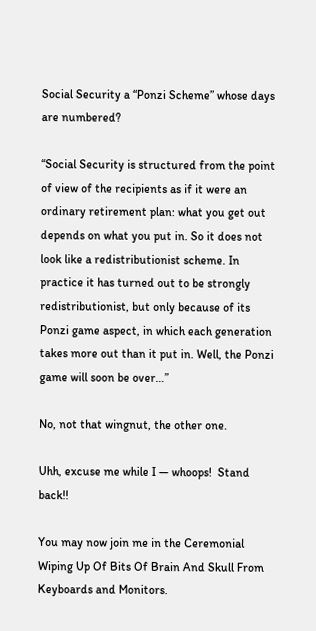Social Security a “Ponzi Scheme” whose days are numbered?

“Social Security is structured from the point of view of the recipients as if it were an ordinary retirement plan: what you get out depends on what you put in. So it does not look like a redistributionist scheme. In practice it has turned out to be strongly redistributionist, but only because of its Ponzi game aspect, in which each generation takes more out than it put in. Well, the Ponzi game will soon be over…”

No, not that wingnut, the other one.

Uhh, excuse me while I — whoops!  Stand back!!

You may now join me in the Ceremonial Wiping Up Of Bits Of Brain And Skull From Keyboards and Monitors.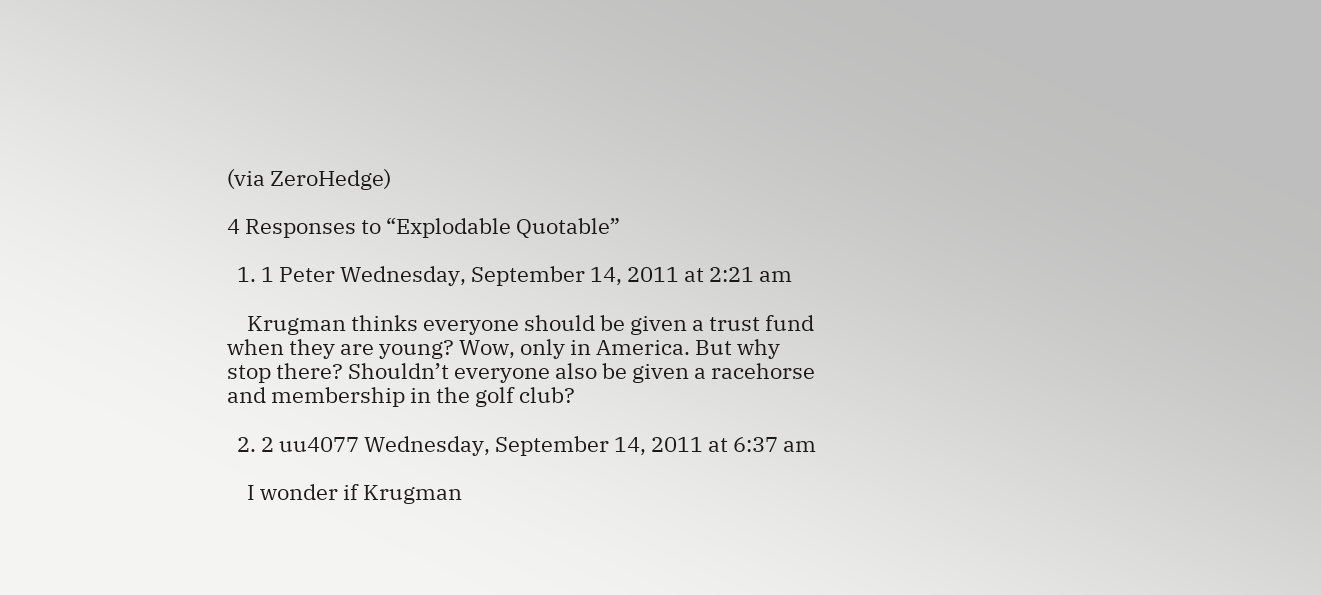(via ZeroHedge)

4 Responses to “Explodable Quotable”

  1. 1 Peter Wednesday, September 14, 2011 at 2:21 am

    Krugman thinks everyone should be given a trust fund when they are young? Wow, only in America. But why stop there? Shouldn’t everyone also be given a racehorse and membership in the golf club?

  2. 2 uu4077 Wednesday, September 14, 2011 at 6:37 am

    I wonder if Krugman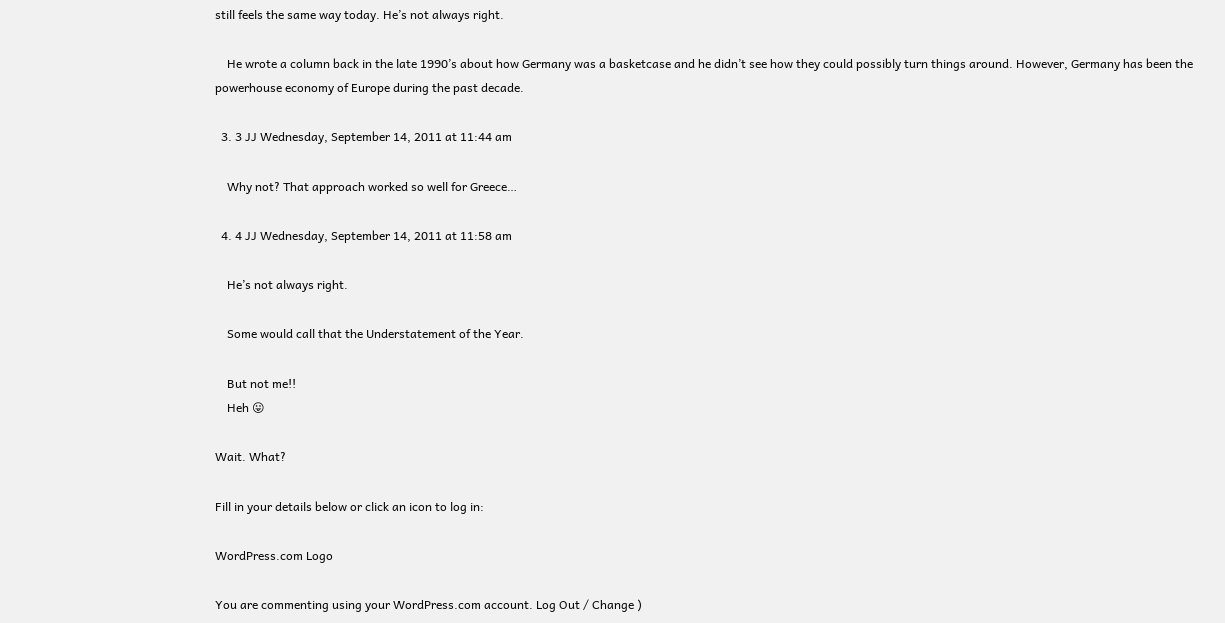still feels the same way today. He’s not always right.

    He wrote a column back in the late 1990’s about how Germany was a basketcase and he didn’t see how they could possibly turn things around. However, Germany has been the powerhouse economy of Europe during the past decade.

  3. 3 JJ Wednesday, September 14, 2011 at 11:44 am

    Why not? That approach worked so well for Greece…

  4. 4 JJ Wednesday, September 14, 2011 at 11:58 am

    He’s not always right.

    Some would call that the Understatement of the Year.

    But not me!!
    Heh 😛

Wait. What?

Fill in your details below or click an icon to log in:

WordPress.com Logo

You are commenting using your WordPress.com account. Log Out / Change )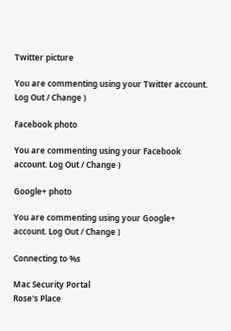Twitter picture

You are commenting using your Twitter account. Log Out / Change )

Facebook photo

You are commenting using your Facebook account. Log Out / Change )

Google+ photo

You are commenting using your Google+ account. Log Out / Change )

Connecting to %s

Mac Security Portal
Rose's Place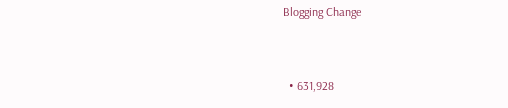Blogging Change


  • 631,928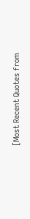[Most Recent Quotes from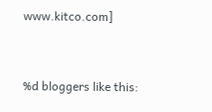www.kitco.com]


%d bloggers like this: